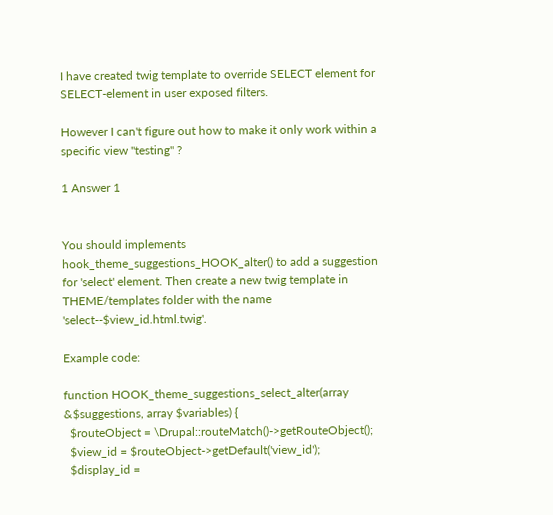I have created twig template to override SELECT element for SELECT-element in user exposed filters.

However I can't figure out how to make it only work within a specific view "testing" ?

1 Answer 1


You should implements hook_theme_suggestions_HOOK_alter() to add a suggestion for 'select' element. Then create a new twig template in THEME/templates folder with the name 'select--$view_id.html.twig'.

Example code:

function HOOK_theme_suggestions_select_alter(array &$suggestions, array $variables) {
  $routeObject = \Drupal::routeMatch()->getRouteObject();
  $view_id = $routeObject->getDefault('view_id');
  $display_id =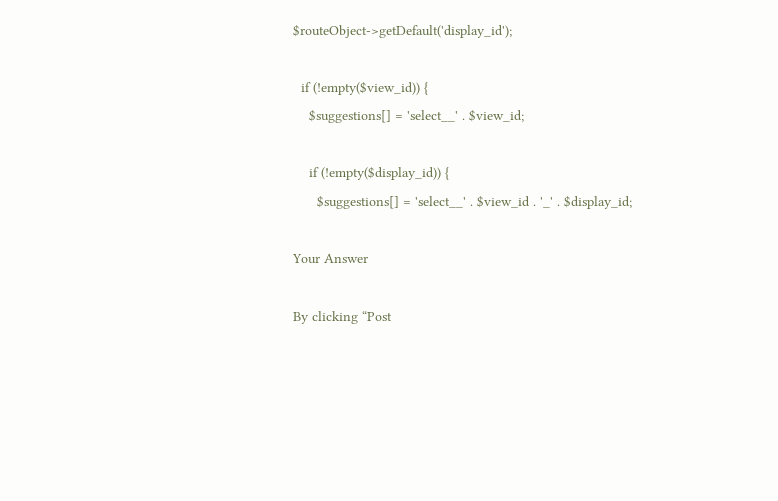$routeObject->getDefault('display_id');

  if (!empty($view_id)) {
    $suggestions[] = 'select__' . $view_id;

    if (!empty($display_id)) {
      $suggestions[] = 'select__' . $view_id . '_' . $display_id;

Your Answer

By clicking “Post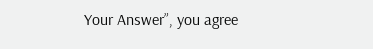Your Answer”, you agree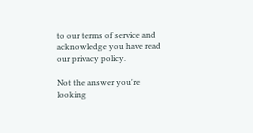to our terms of service and acknowledge you have read our privacy policy.

Not the answer you're looking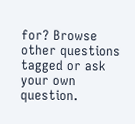for? Browse other questions tagged or ask your own question.